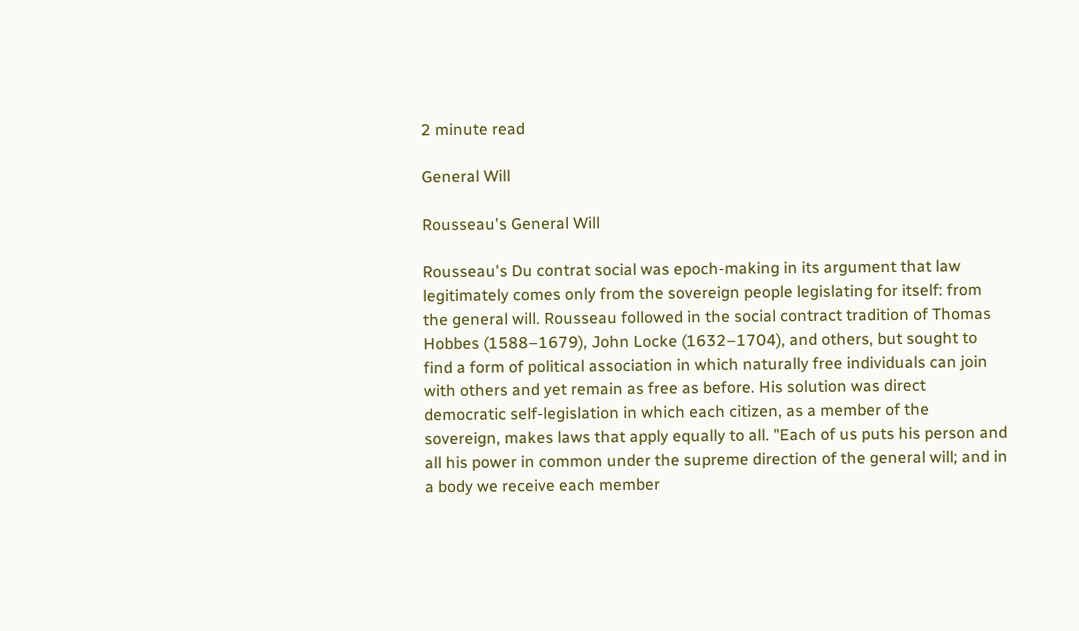2 minute read

General Will

Rousseau's General Will

Rousseau's Du contrat social was epoch-making in its argument that law legitimately comes only from the sovereign people legislating for itself: from the general will. Rousseau followed in the social contract tradition of Thomas Hobbes (1588–1679), John Locke (1632–1704), and others, but sought to find a form of political association in which naturally free individuals can join with others and yet remain as free as before. His solution was direct democratic self-legislation in which each citizen, as a member of the sovereign, makes laws that apply equally to all. "Each of us puts his person and all his power in common under the supreme direction of the general will; and in a body we receive each member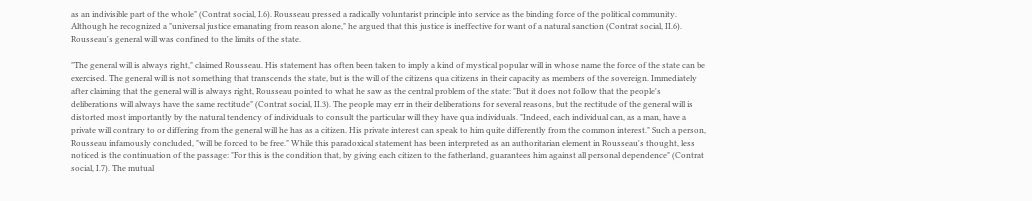as an indivisible part of the whole" (Contrat social, I.6). Rousseau pressed a radically voluntarist principle into service as the binding force of the political community. Although he recognized a "universal justice emanating from reason alone," he argued that this justice is ineffective for want of a natural sanction (Contrat social, II.6). Rousseau's general will was confined to the limits of the state.

"The general will is always right," claimed Rousseau. His statement has often been taken to imply a kind of mystical popular will in whose name the force of the state can be exercised. The general will is not something that transcends the state, but is the will of the citizens qua citizens in their capacity as members of the sovereign. Immediately after claiming that the general will is always right, Rousseau pointed to what he saw as the central problem of the state: "But it does not follow that the people's deliberations will always have the same rectitude" (Contrat social, II.3). The people may err in their deliberations for several reasons, but the rectitude of the general will is distorted most importantly by the natural tendency of individuals to consult the particular will they have qua individuals. "Indeed, each individual can, as a man, have a private will contrary to or differing from the general will he has as a citizen. His private interest can speak to him quite differently from the common interest." Such a person, Rousseau infamously concluded, "will be forced to be free." While this paradoxical statement has been interpreted as an authoritarian element in Rousseau's thought, less noticed is the continuation of the passage: "For this is the condition that, by giving each citizen to the fatherland, guarantees him against all personal dependence" (Contrat social, I.7). The mutual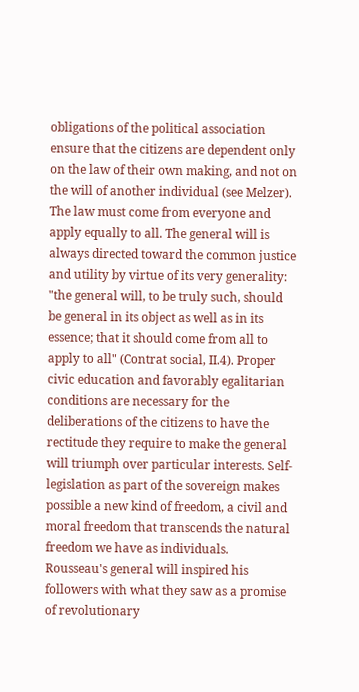obligations of the political association ensure that the citizens are dependent only on the law of their own making, and not on the will of another individual (see Melzer). The law must come from everyone and apply equally to all. The general will is always directed toward the common justice and utility by virtue of its very generality: "the general will, to be truly such, should be general in its object as well as in its essence; that it should come from all to apply to all" (Contrat social, II.4). Proper civic education and favorably egalitarian conditions are necessary for the deliberations of the citizens to have the rectitude they require to make the general will triumph over particular interests. Self-legislation as part of the sovereign makes possible a new kind of freedom, a civil and moral freedom that transcends the natural freedom we have as individuals. Rousseau's general will inspired his followers with what they saw as a promise of revolutionary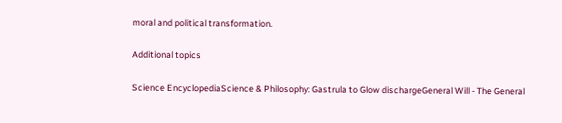moral and political transformation.

Additional topics

Science EncyclopediaScience & Philosophy: Gastrula to Glow dischargeGeneral Will - The General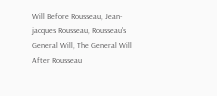Will Before Rousseau, Jean-jacques Rousseau, Rousseau's General Will, The General Will After Rousseau